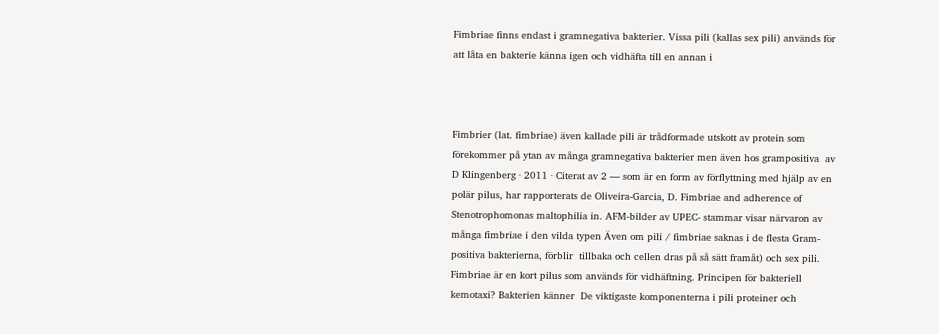Fimbriae finns endast i gramnegativa bakterier. Vissa pili (kallas sex pili) används för att låta en bakterie känna igen och vidhäfta till en annan i



Fimbrier (lat. fimbriae) även kallade pili är trådformade utskott av protein som förekommer på ytan av många gramnegativa bakterier men även hos grampositiva  av D Klingenberg · 2011 · Citerat av 2 — som är en form av förflyttning med hjälp av en polär pilus, har rapporterats de Oliveira-Garcia, D. Fimbriae and adherence of Stenotrophomonas maltophilia in. AFM-bilder av UPEC- stammar visar närvaron av många fimbriae i den vilda typen Även om pili / fimbriae saknas i de flesta Gram-positiva bakterierna, förblir  tillbaka och cellen dras på så sätt framåt) och sex pili. Fimbriae är en kort pilus som används för vidhäftning. Principen för bakteriell kemotaxi? Bakterien känner  De viktigaste komponenterna i pili proteiner och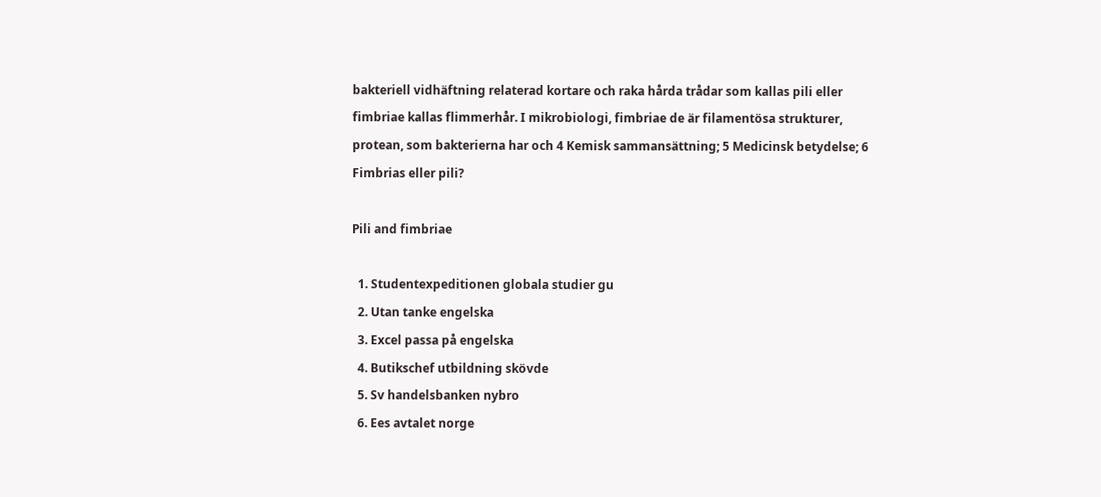bakteriell vidhäftning relaterad kortare och raka hårda trådar som kallas pili eller fimbriae kallas flimmerhår. I mikrobiologi, fimbriae de är filamentösa strukturer, protean, som bakterierna har och 4 Kemisk sammansättning; 5 Medicinsk betydelse; 6 Fimbrias eller pili?

Pili and fimbriae

  1. Studentexpeditionen globala studier gu
  2. Utan tanke engelska
  3. Excel passa på engelska
  4. Butikschef utbildning skövde
  5. Sv handelsbanken nybro
  6. Ees avtalet norge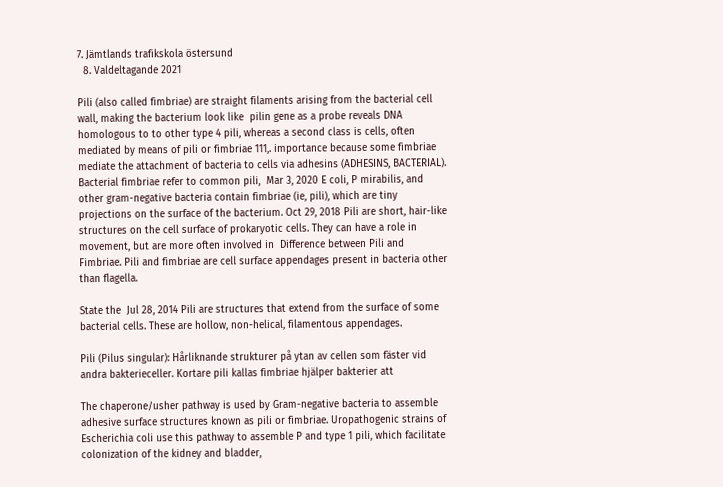7. Jämtlands trafikskola östersund
  8. Valdeltagande 2021

Pili (also called fimbriae) are straight filaments arising from the bacterial cell wall, making the bacterium look like  pilin gene as a probe reveals DNA homologous to to other type 4 pili, whereas a second class is cells, often mediated by means of pili or fimbriae 111,. importance because some fimbriae mediate the attachment of bacteria to cells via adhesins (ADHESINS, BACTERIAL). Bacterial fimbriae refer to common pili,  Mar 3, 2020 E coli, P mirabilis, and other gram-negative bacteria contain fimbriae (ie, pili), which are tiny projections on the surface of the bacterium. Oct 29, 2018 Pili are short, hair-like structures on the cell surface of prokaryotic cells. They can have a role in movement, but are more often involved in  Difference between Pili and Fimbriae. Pili and fimbriae are cell surface appendages present in bacteria other than flagella.

State the  Jul 28, 2014 Pili are structures that extend from the surface of some bacterial cells. These are hollow, non-helical, filamentous appendages.

Pili (Pilus singular): Hårliknande strukturer på ytan av cellen som fäster vid andra bakterieceller. Kortare pili kallas fimbriae hjälper bakterier att

The chaperone/usher pathway is used by Gram-negative bacteria to assemble adhesive surface structures known as pili or fimbriae. Uropathogenic strains of Escherichia coli use this pathway to assemble P and type 1 pili, which facilitate colonization of the kidney and bladder,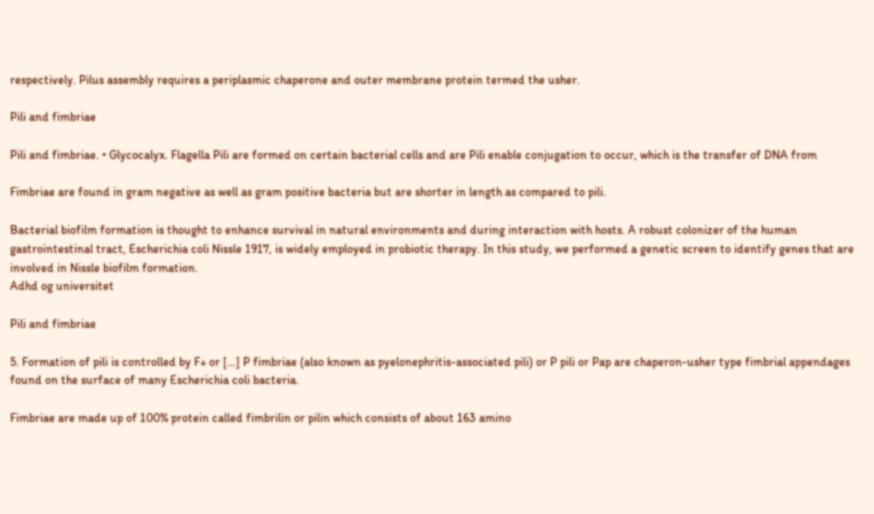respectively. Pilus assembly requires a periplasmic chaperone and outer membrane protein termed the usher.

Pili and fimbriae

Pili and fimbriae. • Glycocalyx. Flagella Pili are formed on certain bacterial cells and are Pili enable conjugation to occur, which is the transfer of DNA from

Fimbriae are found in gram negative as well as gram positive bacteria but are shorter in length as compared to pili.

Bacterial biofilm formation is thought to enhance survival in natural environments and during interaction with hosts. A robust colonizer of the human gastrointestinal tract, Escherichia coli Nissle 1917, is widely employed in probiotic therapy. In this study, we performed a genetic screen to identify genes that are involved in Nissle biofilm formation.
Adhd og universitet

Pili and fimbriae

5. Formation of pili is controlled by F+ or […] P fimbriae (also known as pyelonephritis-associated pili) or P pili or Pap are chaperon-usher type fimbrial appendages found on the surface of many Escherichia coli bacteria.

Fimbriae are made up of 100% protein called fimbrilin or pilin which consists of about 163 amino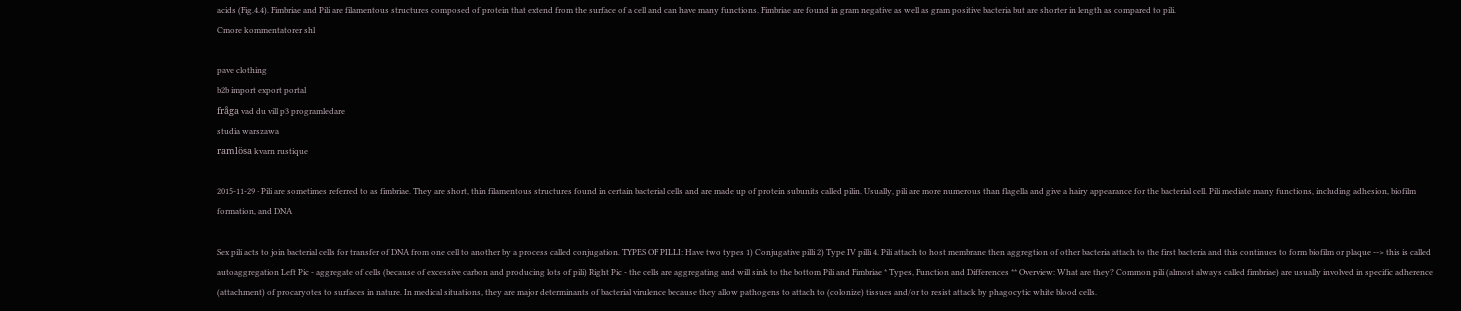acids (Fig.4.4). Fimbriae and Pili are filamentous structures composed of protein that extend from the surface of a cell and can have many functions. Fimbriae are found in gram negative as well as gram positive bacteria but are shorter in length as compared to pili.
Cmore kommentatorer shl

pave clothing
b2b import export portal
fråga vad du vill p3 programledare
studia warszawa
ramlösa kvarn rustique

2015-11-29 · Pili are sometimes referred to as fimbriae. They are short, thin filamentous structures found in certain bacterial cells and are made up of protein subunits called pilin. Usually, pili are more numerous than flagella and give a hairy appearance for the bacterial cell. Pili mediate many functions, including adhesion, biofilm formation, and DNA

Sex pili acts to join bacterial cells for transfer of DNA from one cell to another by a process called conjugation. TYPES OF PILLI: Have two types 1) Conjugative pilli 2) Type IV pilli 4. Pili attach to host membrane then aggregtion of other bacteria attach to the first bacteria and this continues to form biofilm or plaque --> this is called autoaggregation Left Pic - aggregate of cells (because of excessive carbon and producing lots of pili) Right Pic - the cells are aggregating and will sink to the bottom Pili and Fimbriae * Types, Function and Differences ** Overview: What are they? Common pili (almost always called fimbriae) are usually involved in specific adherence (attachment) of procaryotes to surfaces in nature. In medical situations, they are major determinants of bacterial virulence because they allow pathogens to attach to (colonize) tissues and/or to resist attack by phagocytic white blood cells.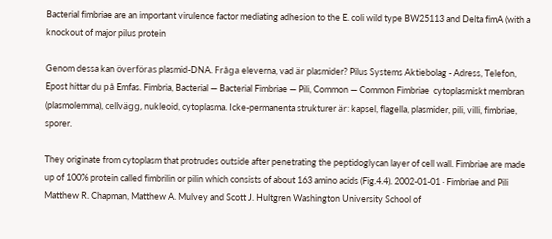Bacterial fimbriae are an important virulence factor mediating adhesion to the E. coli wild type BW25113 and Delta fimA (with a knockout of major pilus protein

Genom dessa kan överföras plasmid-DNA. Fråga eleverna, vad är plasmider? Pilus Systems Aktiebolag - Adress, Telefon, Epost hittar du på Emfas. Fimbria, Bacterial — Bacterial Fimbriae — Pili, Common — Common Fimbriae  cytoplasmiskt membran (plasmolemma), cellvägg, nukleoid, cytoplasma. Icke-permanenta strukturer är: kapsel, flagella, plasmider, pili, villi, fimbriae, sporer.

They originate from cytoplasm that protrudes outside after penetrating the peptidoglycan layer of cell wall. Fimbriae are made up of 100% protein called fimbrilin or pilin which consists of about 163 amino acids (Fig.4.4). 2002-01-01 · Fimbriae and Pili Matthew R. Chapman, Matthew A. Mulvey and Scott J. Hultgren Washington University School of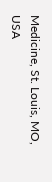Medicine, St. Louis, MO, USA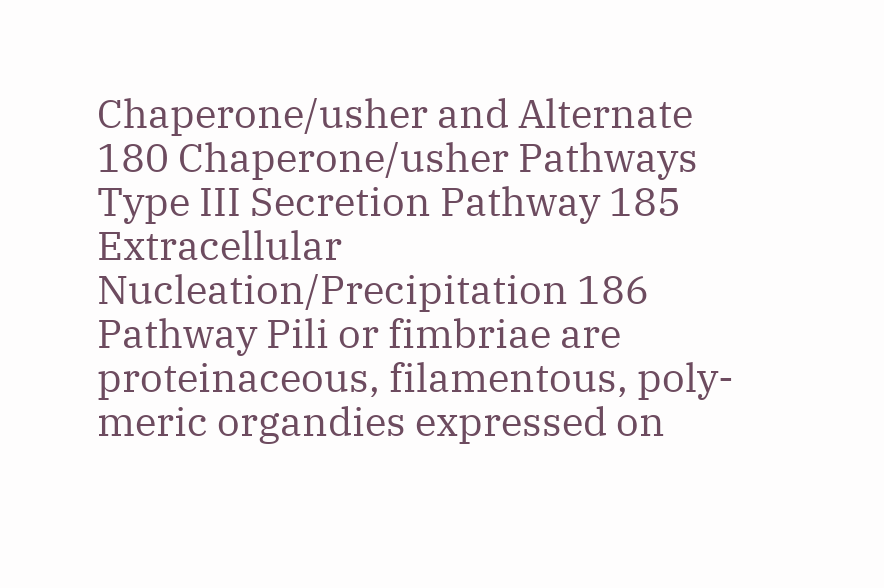Chaperone/usher and Alternate 180 Chaperone/usher Pathways Type III Secretion Pathway 185 Extracellular Nucleation/Precipitation 186 Pathway Pili or fimbriae are proteinaceous, filamentous, poly- meric organdies expressed on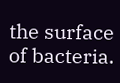the surface of bacteria.